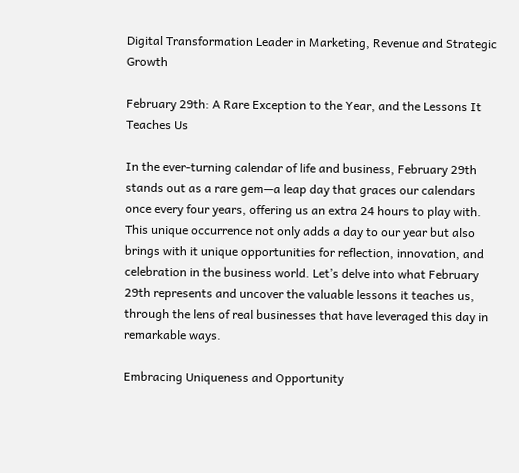Digital Transformation Leader in Marketing, Revenue and Strategic Growth

February 29th: A Rare Exception to the Year, and the Lessons It Teaches Us

In the ever-turning calendar of life and business, February 29th stands out as a rare gem—a leap day that graces our calendars once every four years, offering us an extra 24 hours to play with. This unique occurrence not only adds a day to our year but also brings with it unique opportunities for reflection, innovation, and celebration in the business world. Let’s delve into what February 29th represents and uncover the valuable lessons it teaches us, through the lens of real businesses that have leveraged this day in remarkable ways.

Embracing Uniqueness and Opportunity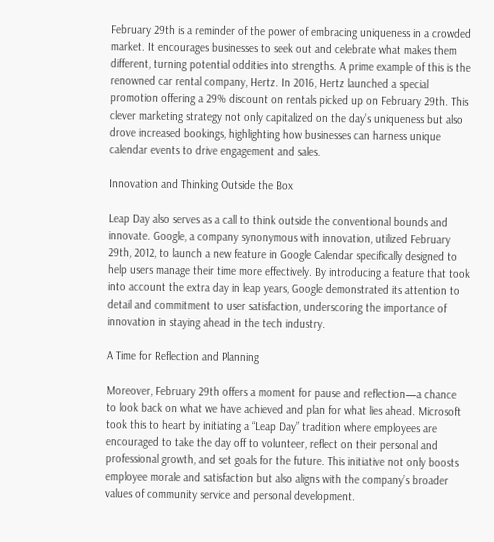February 29th is a reminder of the power of embracing uniqueness in a crowded market. It encourages businesses to seek out and celebrate what makes them different, turning potential oddities into strengths. A prime example of this is the renowned car rental company, Hertz. In 2016, Hertz launched a special promotion offering a 29% discount on rentals picked up on February 29th. This clever marketing strategy not only capitalized on the day’s uniqueness but also drove increased bookings, highlighting how businesses can harness unique calendar events to drive engagement and sales.

Innovation and Thinking Outside the Box

Leap Day also serves as a call to think outside the conventional bounds and innovate. Google, a company synonymous with innovation, utilized February 29th, 2012, to launch a new feature in Google Calendar specifically designed to help users manage their time more effectively. By introducing a feature that took into account the extra day in leap years, Google demonstrated its attention to detail and commitment to user satisfaction, underscoring the importance of innovation in staying ahead in the tech industry.

A Time for Reflection and Planning

Moreover, February 29th offers a moment for pause and reflection—a chance to look back on what we have achieved and plan for what lies ahead. Microsoft took this to heart by initiating a “Leap Day” tradition where employees are encouraged to take the day off to volunteer, reflect on their personal and professional growth, and set goals for the future. This initiative not only boosts employee morale and satisfaction but also aligns with the company’s broader values of community service and personal development.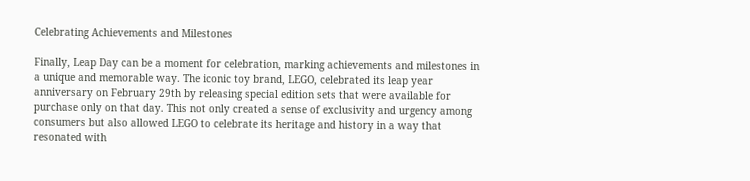Celebrating Achievements and Milestones

Finally, Leap Day can be a moment for celebration, marking achievements and milestones in a unique and memorable way. The iconic toy brand, LEGO, celebrated its leap year anniversary on February 29th by releasing special edition sets that were available for purchase only on that day. This not only created a sense of exclusivity and urgency among consumers but also allowed LEGO to celebrate its heritage and history in a way that resonated with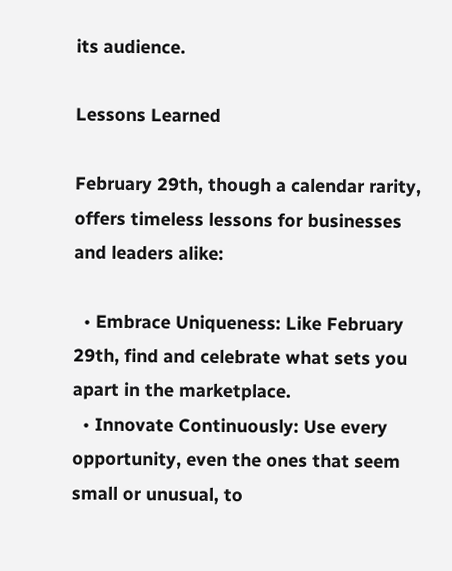its audience.

Lessons Learned

February 29th, though a calendar rarity, offers timeless lessons for businesses and leaders alike:

  • Embrace Uniqueness: Like February 29th, find and celebrate what sets you apart in the marketplace.
  • Innovate Continuously: Use every opportunity, even the ones that seem small or unusual, to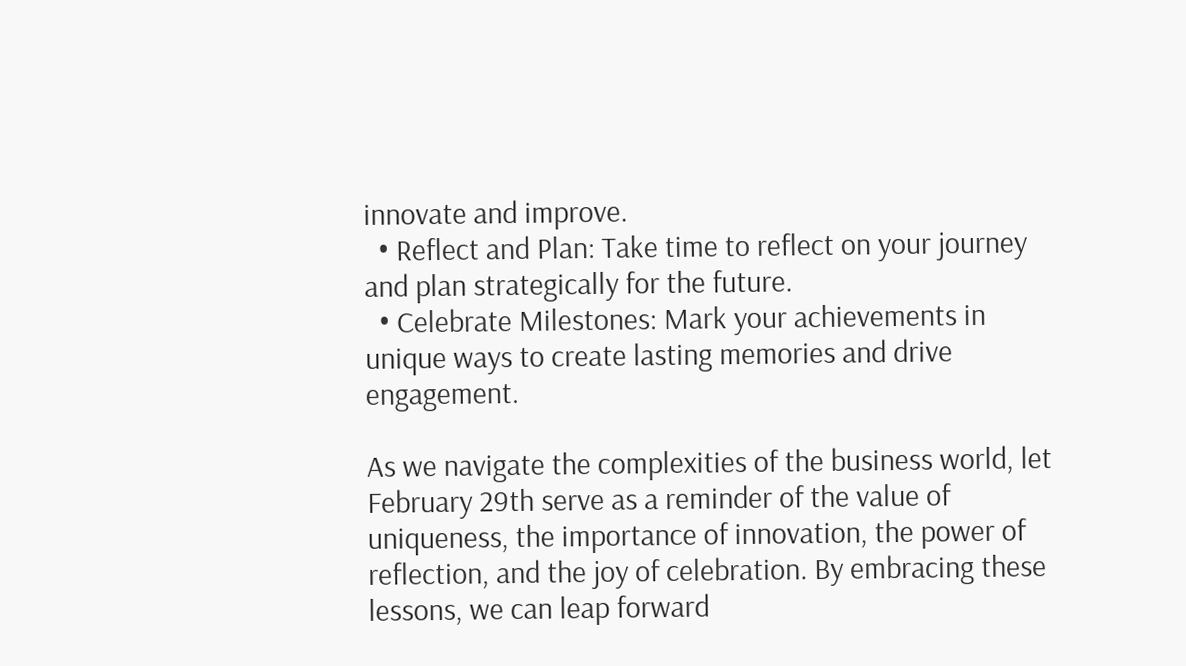innovate and improve.
  • Reflect and Plan: Take time to reflect on your journey and plan strategically for the future.
  • Celebrate Milestones: Mark your achievements in unique ways to create lasting memories and drive engagement.

As we navigate the complexities of the business world, let February 29th serve as a reminder of the value of uniqueness, the importance of innovation, the power of reflection, and the joy of celebration. By embracing these lessons, we can leap forward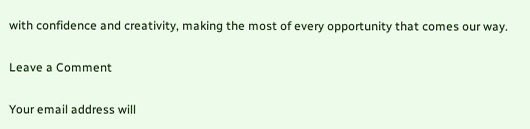with confidence and creativity, making the most of every opportunity that comes our way.

Leave a Comment

Your email address will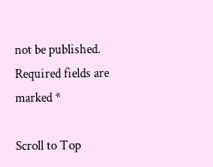not be published. Required fields are marked *

Scroll to Top